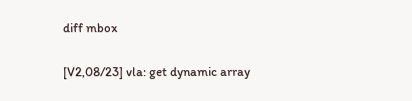diff mbox

[V2,08/23] vla: get dynamic array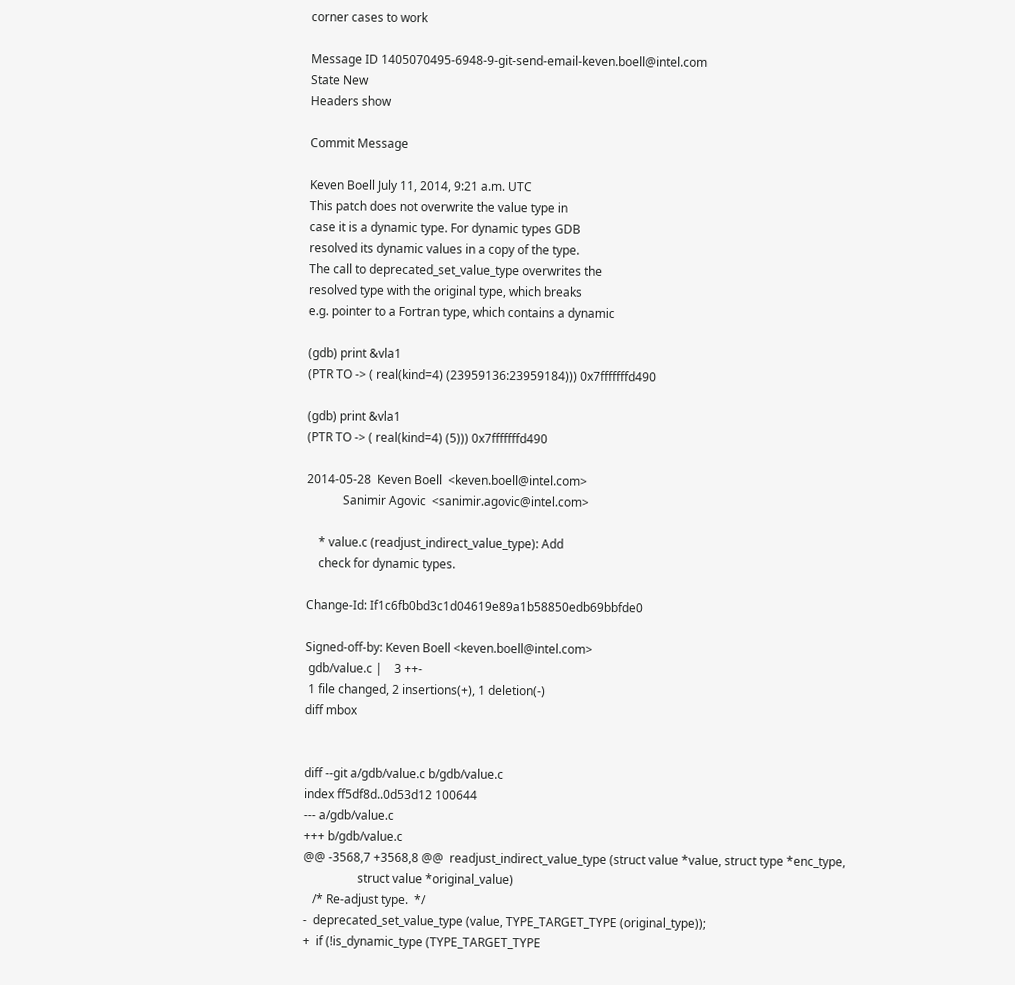corner cases to work

Message ID 1405070495-6948-9-git-send-email-keven.boell@intel.com
State New
Headers show

Commit Message

Keven Boell July 11, 2014, 9:21 a.m. UTC
This patch does not overwrite the value type in
case it is a dynamic type. For dynamic types GDB
resolved its dynamic values in a copy of the type.
The call to deprecated_set_value_type overwrites the
resolved type with the original type, which breaks
e.g. pointer to a Fortran type, which contains a dynamic

(gdb) print &vla1
(PTR TO -> ( real(kind=4) (23959136:23959184))) 0x7fffffffd490

(gdb) print &vla1
(PTR TO -> ( real(kind=4) (5))) 0x7fffffffd490

2014-05-28  Keven Boell  <keven.boell@intel.com>
            Sanimir Agovic  <sanimir.agovic@intel.com>

    * value.c (readjust_indirect_value_type): Add
    check for dynamic types.

Change-Id: If1c6fb0bd3c1d04619e89a1b58850edb69bbfde0

Signed-off-by: Keven Boell <keven.boell@intel.com>
 gdb/value.c |    3 ++-
 1 file changed, 2 insertions(+), 1 deletion(-)
diff mbox


diff --git a/gdb/value.c b/gdb/value.c
index ff5df8d..0d53d12 100644
--- a/gdb/value.c
+++ b/gdb/value.c
@@ -3568,7 +3568,8 @@  readjust_indirect_value_type (struct value *value, struct type *enc_type,
                  struct value *original_value)
   /* Re-adjust type.  */
-  deprecated_set_value_type (value, TYPE_TARGET_TYPE (original_type));
+  if (!is_dynamic_type (TYPE_TARGET_TYPE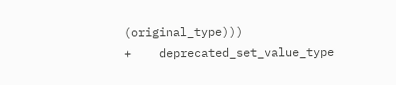(original_type)))
+    deprecated_set_value_type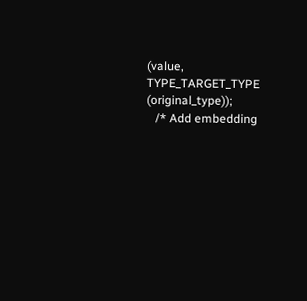(value, TYPE_TARGET_TYPE (original_type));
   /* Add embedding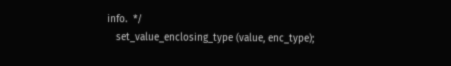info.  */
   set_value_enclosing_type (value, enc_type);